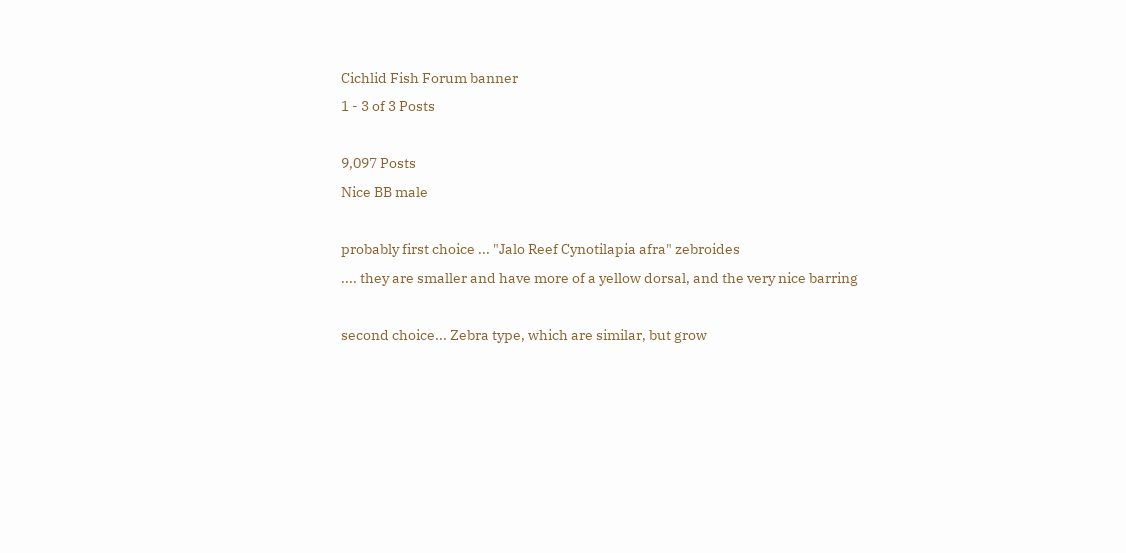Cichlid Fish Forum banner
1 - 3 of 3 Posts

9,097 Posts
Nice BB male

probably first choice ... "Jalo Reef Cynotilapia afra" zebroides
.... they are smaller and have more of a yellow dorsal, and the very nice barring

second choice... Zebra type, which are similar, but grow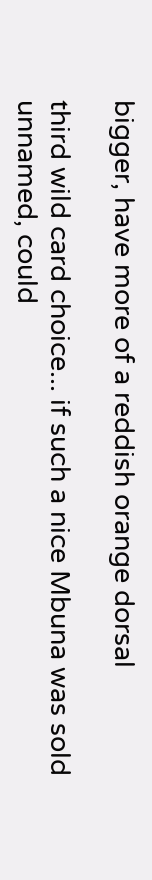bigger, have more of a reddish orange dorsal

third wild card choice... if such a nice Mbuna was sold unnamed, could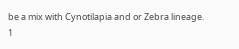be a mix with Cynotilapia and or Zebra lineage.
1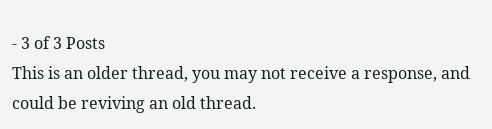- 3 of 3 Posts
This is an older thread, you may not receive a response, and could be reviving an old thread.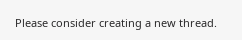Please consider creating a new thread.